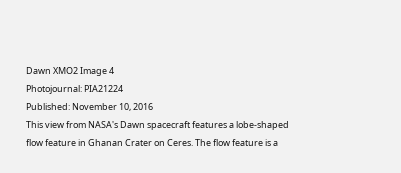Dawn XMO2 Image 4
Photojournal: PIA21224
Published: November 10, 2016
This view from NASA's Dawn spacecraft features a lobe-shaped flow feature in Ghanan Crater on Ceres. The flow feature is a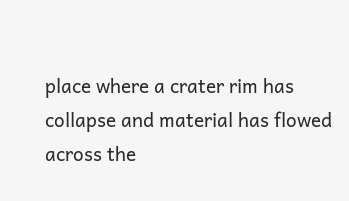place where a crater rim has collapse and material has flowed across the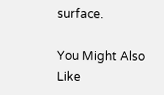surface.

You Might Also Like